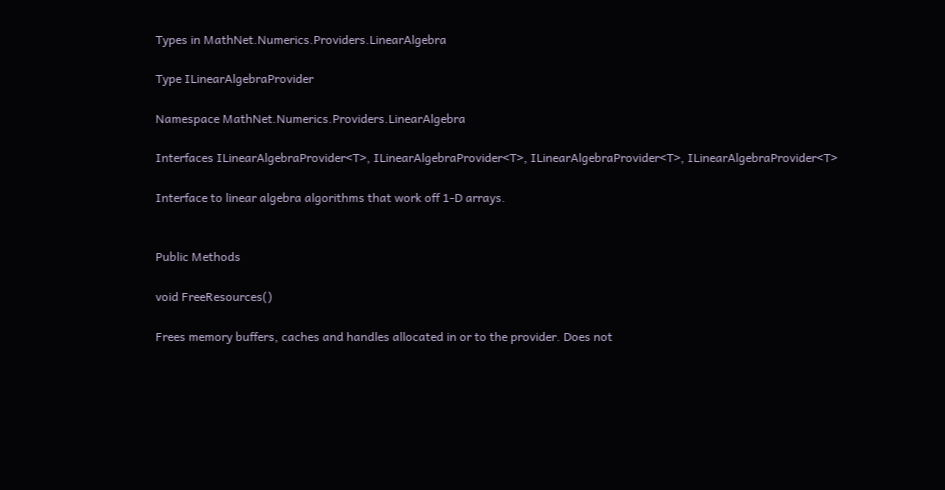Types in MathNet.Numerics.Providers.LinearAlgebra

Type ILinearAlgebraProvider

Namespace MathNet.Numerics.Providers.LinearAlgebra

Interfaces ILinearAlgebraProvider<T>, ILinearAlgebraProvider<T>, ILinearAlgebraProvider<T>, ILinearAlgebraProvider<T>

Interface to linear algebra algorithms that work off 1-D arrays.


Public Methods

void FreeResources()

Frees memory buffers, caches and handles allocated in or to the provider. Does not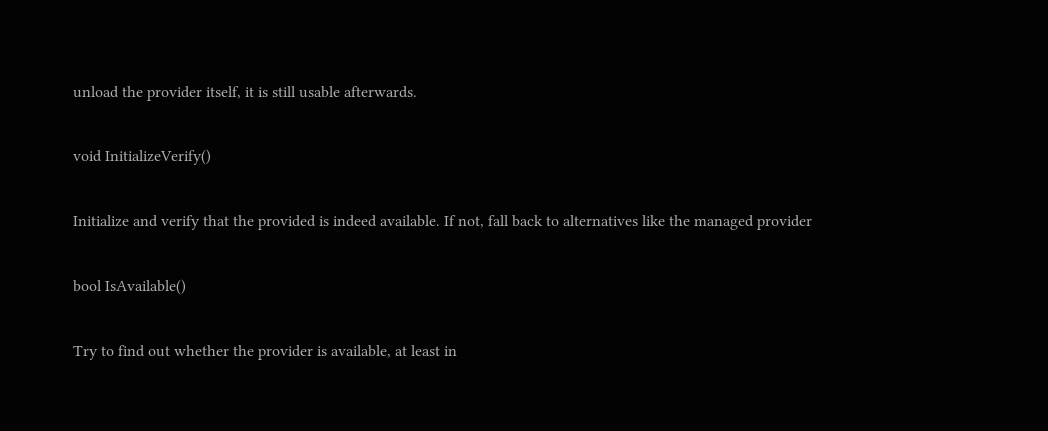unload the provider itself, it is still usable afterwards.

void InitializeVerify()

Initialize and verify that the provided is indeed available. If not, fall back to alternatives like the managed provider

bool IsAvailable()

Try to find out whether the provider is available, at least in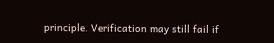principle. Verification may still fail if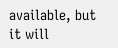available, but it will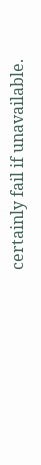certainly fail if unavailable.